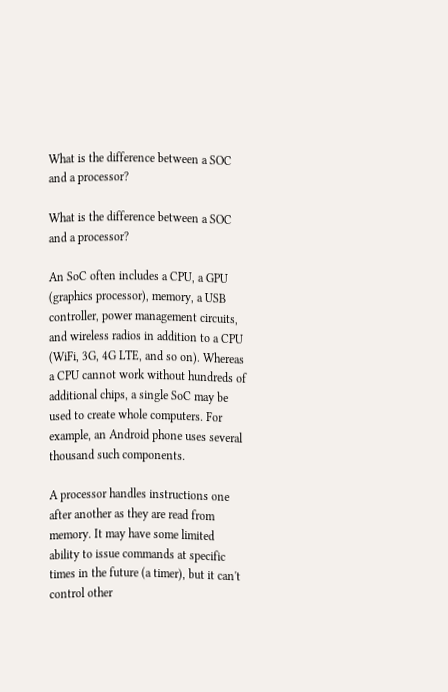What is the difference between a SOC and a processor?

What is the difference between a SOC and a processor?

An SoC often includes a CPU, a GPU (graphics processor), memory, a USB controller, power management circuits, and wireless radios in addition to a CPU (WiFi, 3G, 4G LTE, and so on). Whereas a CPU cannot work without hundreds of additional chips, a single SoC may be used to create whole computers. For example, an Android phone uses several thousand such components.

A processor handles instructions one after another as they are read from memory. It may have some limited ability to issue commands at specific times in the future (a timer), but it can't control other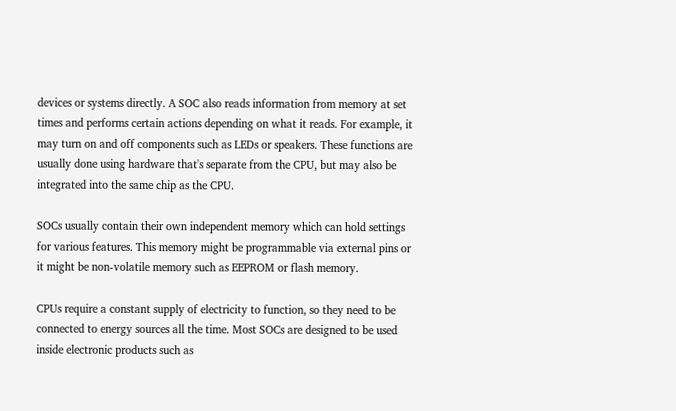devices or systems directly. A SOC also reads information from memory at set times and performs certain actions depending on what it reads. For example, it may turn on and off components such as LEDs or speakers. These functions are usually done using hardware that's separate from the CPU, but may also be integrated into the same chip as the CPU.

SOCs usually contain their own independent memory which can hold settings for various features. This memory might be programmable via external pins or it might be non-volatile memory such as EEPROM or flash memory.

CPUs require a constant supply of electricity to function, so they need to be connected to energy sources all the time. Most SOCs are designed to be used inside electronic products such as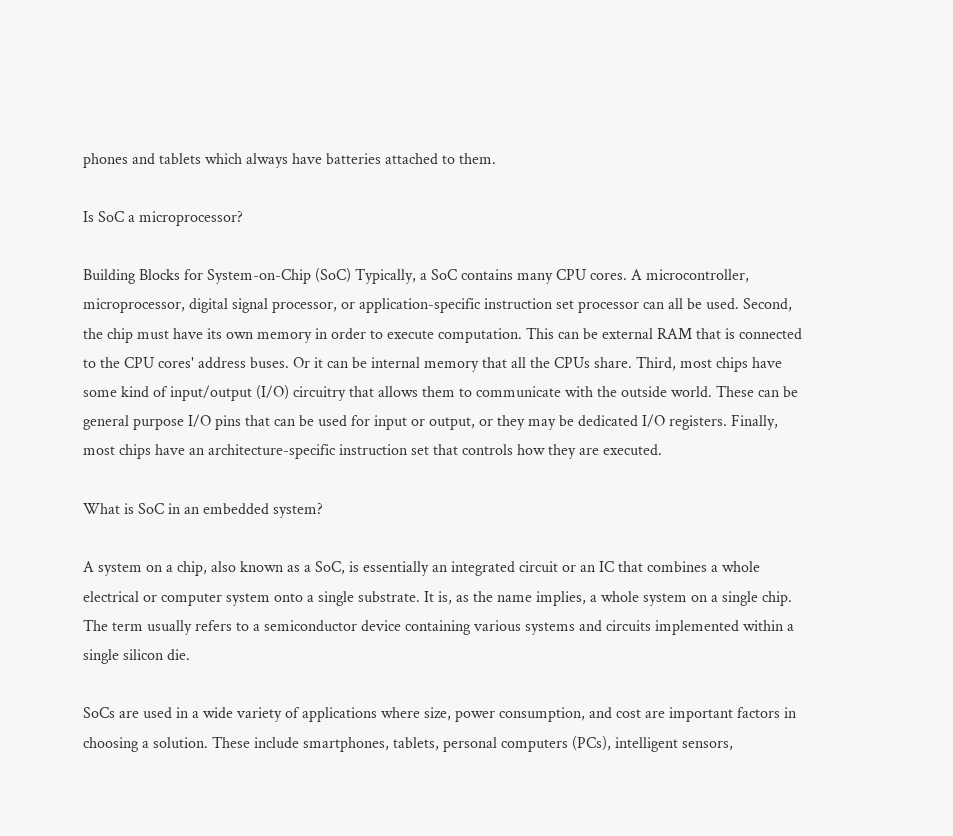phones and tablets which always have batteries attached to them.

Is SoC a microprocessor?

Building Blocks for System-on-Chip (SoC) Typically, a SoC contains many CPU cores. A microcontroller, microprocessor, digital signal processor, or application-specific instruction set processor can all be used. Second, the chip must have its own memory in order to execute computation. This can be external RAM that is connected to the CPU cores' address buses. Or it can be internal memory that all the CPUs share. Third, most chips have some kind of input/output (I/O) circuitry that allows them to communicate with the outside world. These can be general purpose I/O pins that can be used for input or output, or they may be dedicated I/O registers. Finally, most chips have an architecture-specific instruction set that controls how they are executed.

What is SoC in an embedded system?

A system on a chip, also known as a SoC, is essentially an integrated circuit or an IC that combines a whole electrical or computer system onto a single substrate. It is, as the name implies, a whole system on a single chip. The term usually refers to a semiconductor device containing various systems and circuits implemented within a single silicon die.

SoCs are used in a wide variety of applications where size, power consumption, and cost are important factors in choosing a solution. These include smartphones, tablets, personal computers (PCs), intelligent sensors,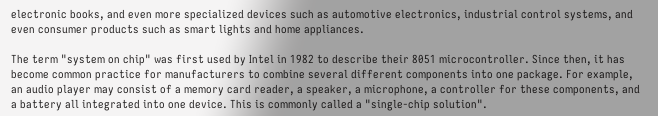electronic books, and even more specialized devices such as automotive electronics, industrial control systems, and even consumer products such as smart lights and home appliances.

The term "system on chip" was first used by Intel in 1982 to describe their 8051 microcontroller. Since then, it has become common practice for manufacturers to combine several different components into one package. For example, an audio player may consist of a memory card reader, a speaker, a microphone, a controller for these components, and a battery all integrated into one device. This is commonly called a "single-chip solution".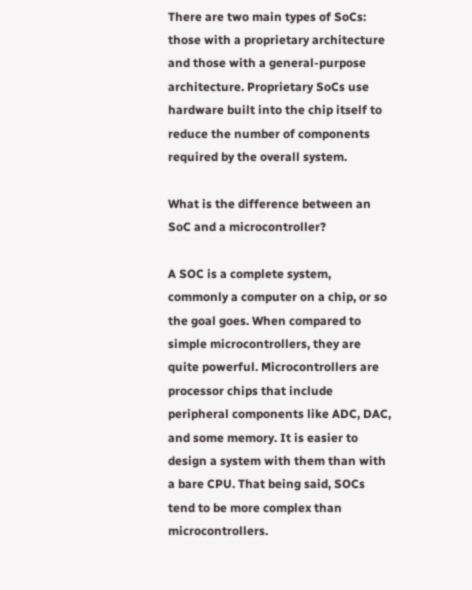There are two main types of SoCs: those with a proprietary architecture and those with a general-purpose architecture. Proprietary SoCs use hardware built into the chip itself to reduce the number of components required by the overall system.

What is the difference between an SoC and a microcontroller?

A SOC is a complete system, commonly a computer on a chip, or so the goal goes. When compared to simple microcontrollers, they are quite powerful. Microcontrollers are processor chips that include peripheral components like ADC, DAC, and some memory. It is easier to design a system with them than with a bare CPU. That being said, SOCs tend to be more complex than microcontrollers.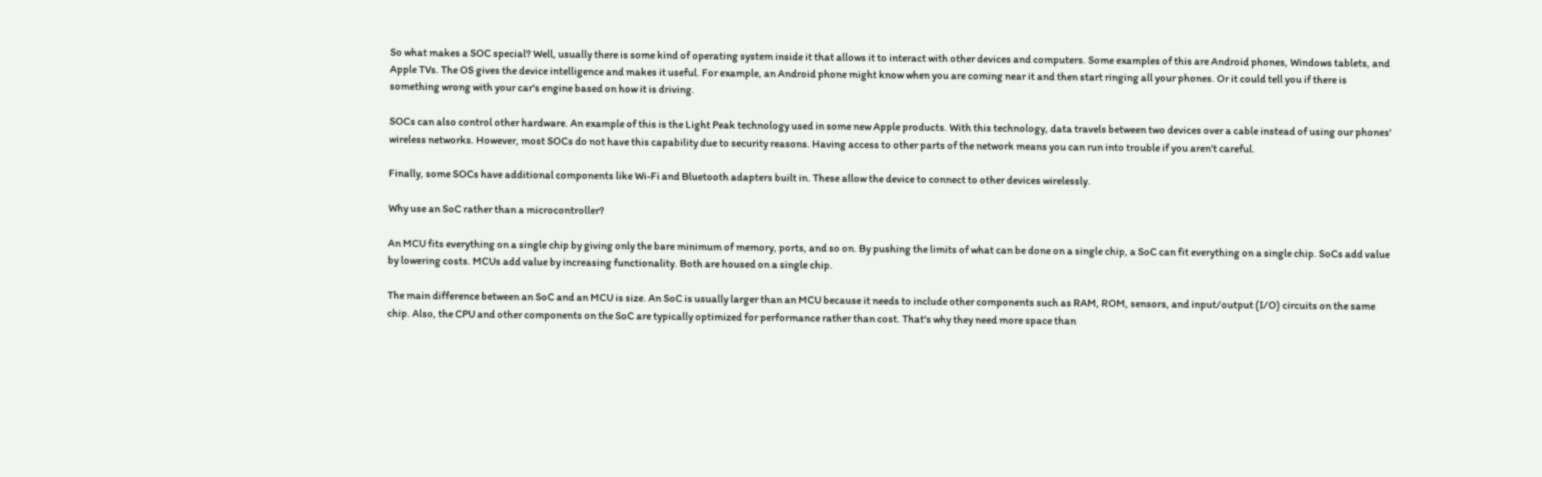So what makes a SOC special? Well, usually there is some kind of operating system inside it that allows it to interact with other devices and computers. Some examples of this are Android phones, Windows tablets, and Apple TVs. The OS gives the device intelligence and makes it useful. For example, an Android phone might know when you are coming near it and then start ringing all your phones. Or it could tell you if there is something wrong with your car's engine based on how it is driving.

SOCs can also control other hardware. An example of this is the Light Peak technology used in some new Apple products. With this technology, data travels between two devices over a cable instead of using our phones' wireless networks. However, most SOCs do not have this capability due to security reasons. Having access to other parts of the network means you can run into trouble if you aren't careful.

Finally, some SOCs have additional components like Wi-Fi and Bluetooth adapters built in. These allow the device to connect to other devices wirelessly.

Why use an SoC rather than a microcontroller?

An MCU fits everything on a single chip by giving only the bare minimum of memory, ports, and so on. By pushing the limits of what can be done on a single chip, a SoC can fit everything on a single chip. SoCs add value by lowering costs. MCUs add value by increasing functionality. Both are housed on a single chip.

The main difference between an SoC and an MCU is size. An SoC is usually larger than an MCU because it needs to include other components such as RAM, ROM, sensors, and input/output (I/O) circuits on the same chip. Also, the CPU and other components on the SoC are typically optimized for performance rather than cost. That's why they need more space than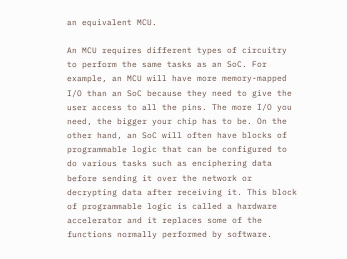an equivalent MCU.

An MCU requires different types of circuitry to perform the same tasks as an SoC. For example, an MCU will have more memory-mapped I/O than an SoC because they need to give the user access to all the pins. The more I/O you need, the bigger your chip has to be. On the other hand, an SoC will often have blocks of programmable logic that can be configured to do various tasks such as enciphering data before sending it over the network or decrypting data after receiving it. This block of programmable logic is called a hardware accelerator and it replaces some of the functions normally performed by software.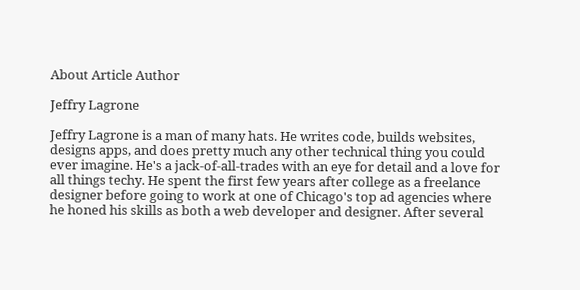About Article Author

Jeffry Lagrone

Jeffry Lagrone is a man of many hats. He writes code, builds websites, designs apps, and does pretty much any other technical thing you could ever imagine. He's a jack-of-all-trades with an eye for detail and a love for all things techy. He spent the first few years after college as a freelance designer before going to work at one of Chicago's top ad agencies where he honed his skills as both a web developer and designer. After several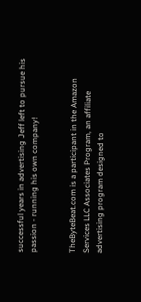successful years in advertising Jeff left to pursue his passion - running his own company!


TheByteBeat.com is a participant in the Amazon Services LLC Associates Program, an affiliate advertising program designed to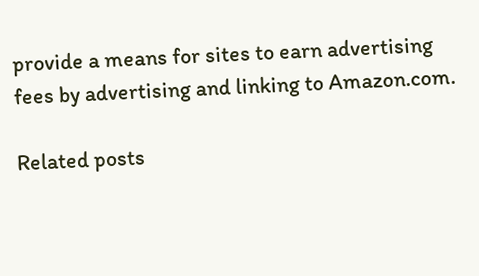provide a means for sites to earn advertising fees by advertising and linking to Amazon.com.

Related posts